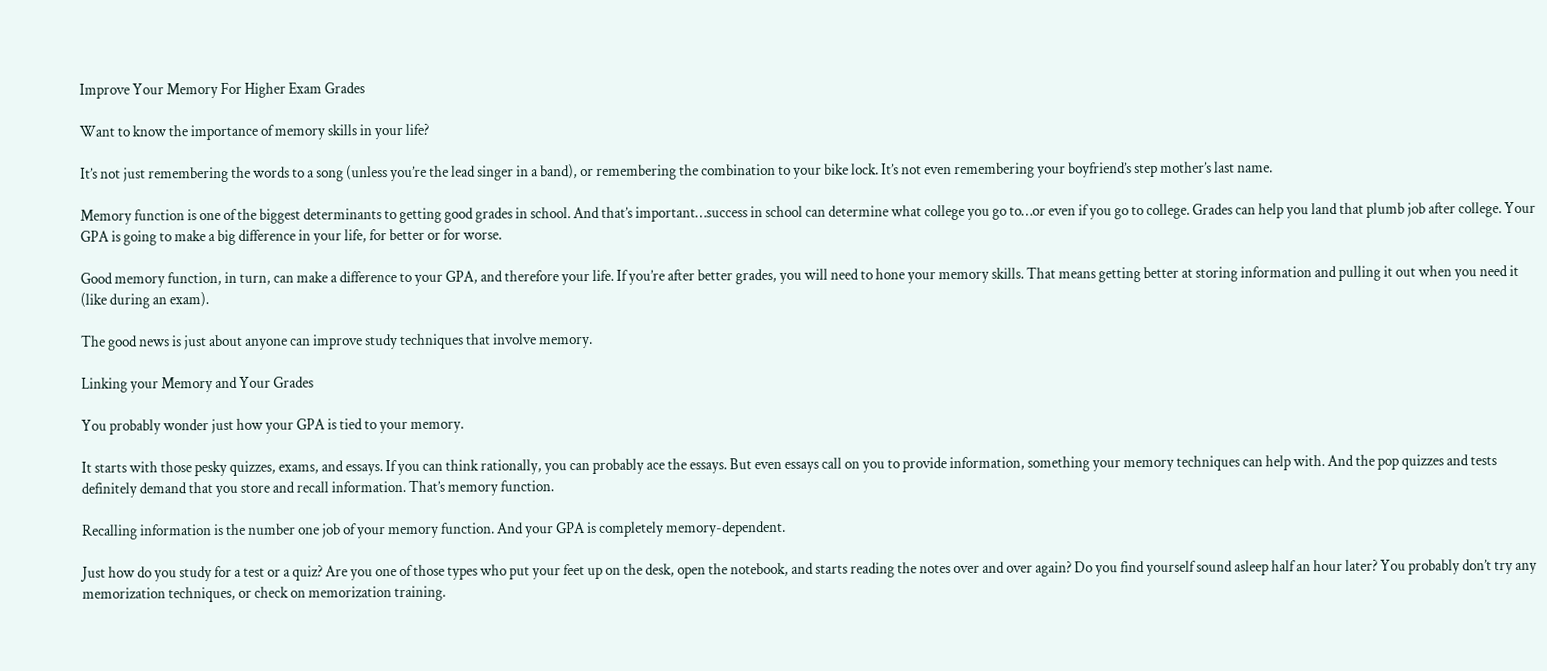Improve Your Memory For Higher Exam Grades

Want to know the importance of memory skills in your life?

It’s not just remembering the words to a song (unless you’re the lead singer in a band), or remembering the combination to your bike lock. It’s not even remembering your boyfriend’s step mother’s last name.

Memory function is one of the biggest determinants to getting good grades in school. And that’s important…success in school can determine what college you go to…or even if you go to college. Grades can help you land that plumb job after college. Your GPA is going to make a big difference in your life, for better or for worse.

Good memory function, in turn, can make a difference to your GPA, and therefore your life. If you’re after better grades, you will need to hone your memory skills. That means getting better at storing information and pulling it out when you need it (like during an exam).

The good news is just about anyone can improve study techniques that involve memory.

Linking your Memory and Your Grades

You probably wonder just how your GPA is tied to your memory.

It starts with those pesky quizzes, exams, and essays. If you can think rationally, you can probably ace the essays. But even essays call on you to provide information, something your memory techniques can help with. And the pop quizzes and tests definitely demand that you store and recall information. That’s memory function.

Recalling information is the number one job of your memory function. And your GPA is completely memory-dependent.

Just how do you study for a test or a quiz? Are you one of those types who put your feet up on the desk, open the notebook, and starts reading the notes over and over again? Do you find yourself sound asleep half an hour later? You probably don’t try any memorization techniques, or check on memorization training.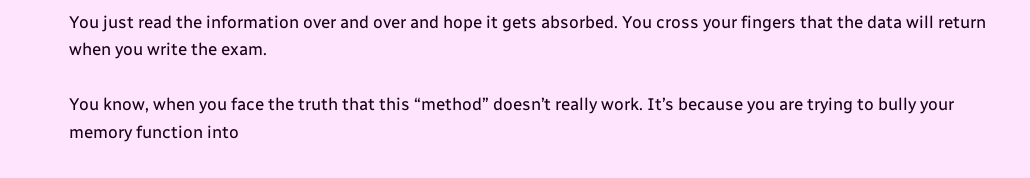You just read the information over and over and hope it gets absorbed. You cross your fingers that the data will return when you write the exam.

You know, when you face the truth that this “method” doesn’t really work. It’s because you are trying to bully your memory function into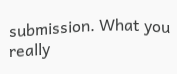submission. What you really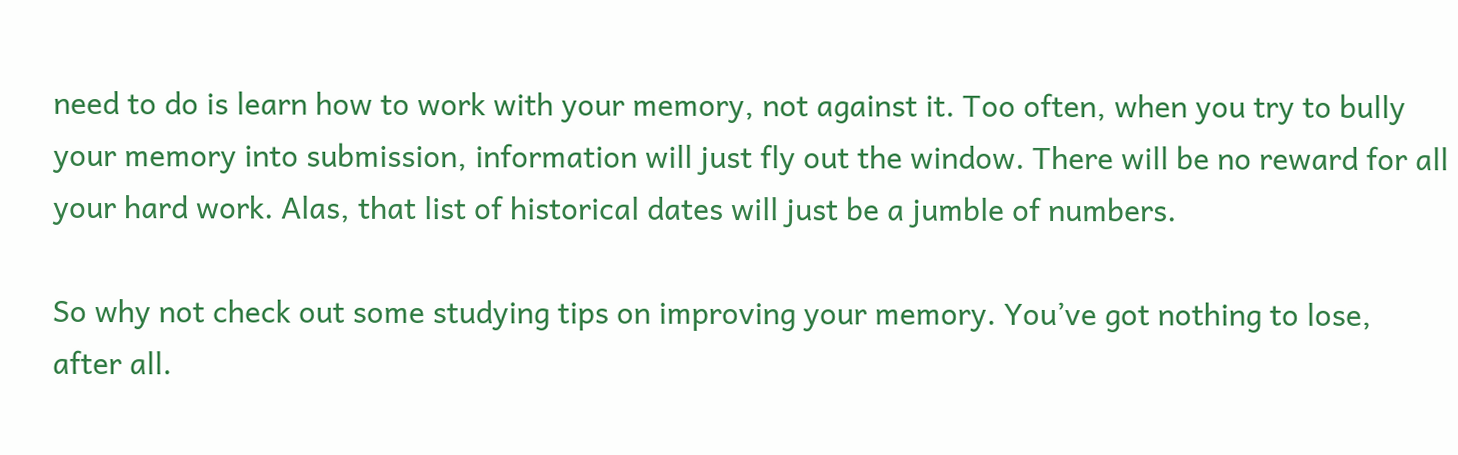need to do is learn how to work with your memory, not against it. Too often, when you try to bully your memory into submission, information will just fly out the window. There will be no reward for all your hard work. Alas, that list of historical dates will just be a jumble of numbers.

So why not check out some studying tips on improving your memory. You’ve got nothing to lose, after all.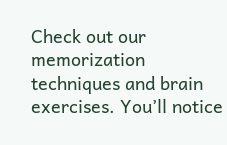Check out our memorization techniques and brain exercises. You’ll notice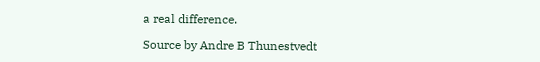a real difference.

Source by Andre B Thunestvedt